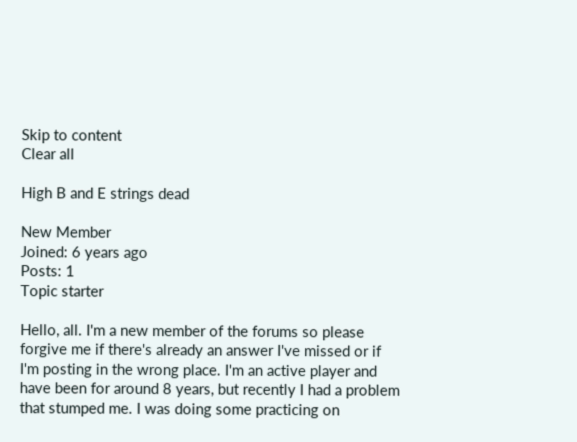Skip to content
Clear all

High B and E strings dead

New Member
Joined: 6 years ago
Posts: 1
Topic starter

Hello, all. I'm a new member of the forums so please forgive me if there's already an answer I've missed or if I'm posting in the wrong place. I'm an active player and have been for around 8 years, but recently I had a problem that stumped me. I was doing some practicing on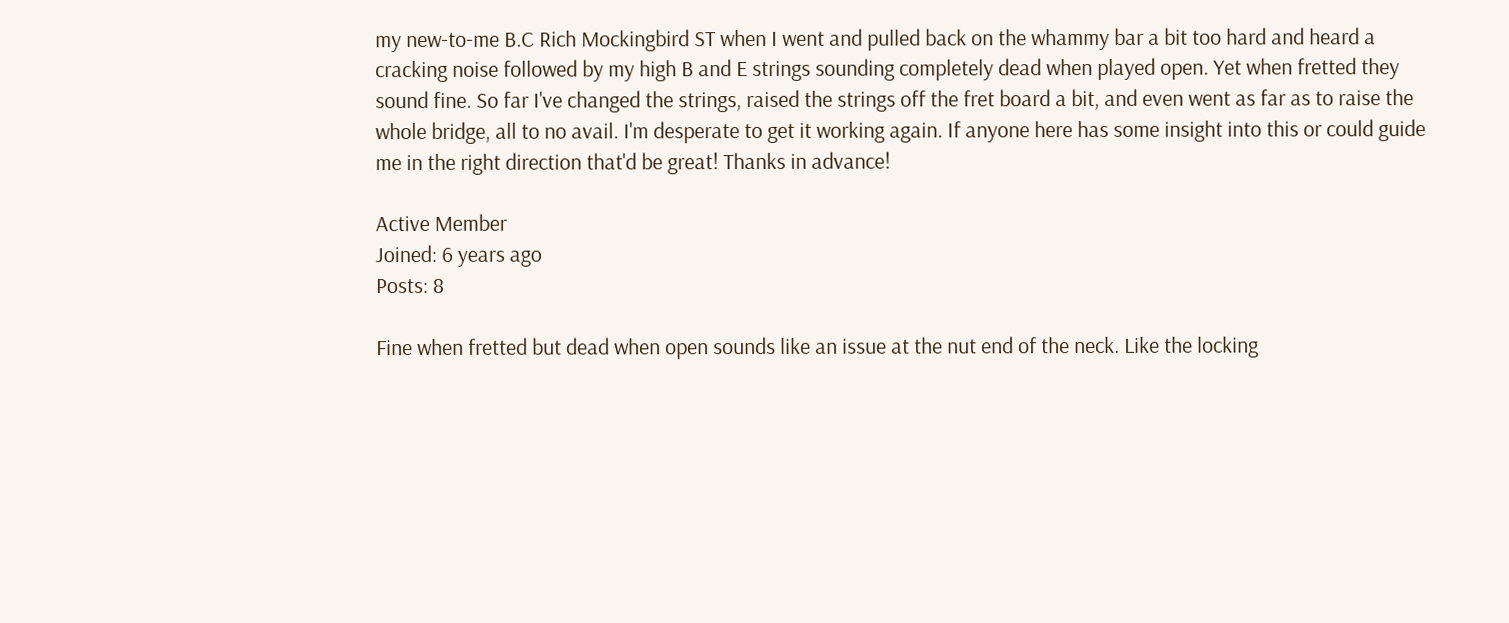my new-to-me B.C Rich Mockingbird ST when I went and pulled back on the whammy bar a bit too hard and heard a cracking noise followed by my high B and E strings sounding completely dead when played open. Yet when fretted they sound fine. So far I've changed the strings, raised the strings off the fret board a bit, and even went as far as to raise the whole bridge, all to no avail. I'm desperate to get it working again. If anyone here has some insight into this or could guide me in the right direction that'd be great! Thanks in advance!

Active Member
Joined: 6 years ago
Posts: 8

Fine when fretted but dead when open sounds like an issue at the nut end of the neck. Like the locking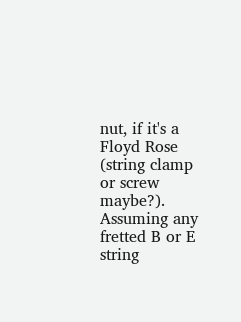nut, if it's a Floyd Rose (string clamp or screw maybe?). Assuming any fretted B or E string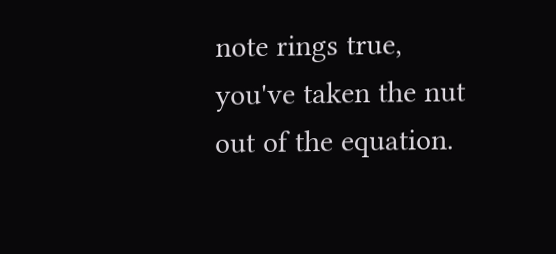note rings true, you've taken the nut out of the equation.